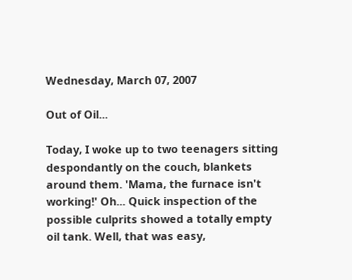Wednesday, March 07, 2007

Out of Oil...

Today, I woke up to two teenagers sitting despondantly on the couch, blankets around them. 'Mama, the furnace isn't working!' Oh... Quick inspection of the possible culprits showed a totally empty oil tank. Well, that was easy,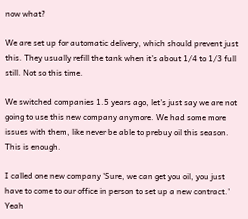now what?

We are set up for automatic delivery, which should prevent just this. They usually refill the tank when it's about 1/4 to 1/3 full still. Not so this time.

We switched companies 1.5 years ago, let's just say we are not going to use this new company anymore. We had some more issues with them, like never be able to prebuy oil this season. This is enough.

I called one new company 'Sure, we can get you oil, you just have to come to our office in person to set up a new contract.' Yeah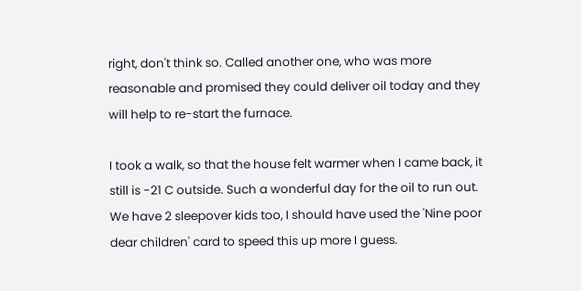right, don't think so. Called another one, who was more reasonable and promised they could deliver oil today and they will help to re-start the furnace.

I took a walk, so that the house felt warmer when I came back, it still is -21 C outside. Such a wonderful day for the oil to run out. We have 2 sleepover kids too, I should have used the 'Nine poor dear children' card to speed this up more I guess.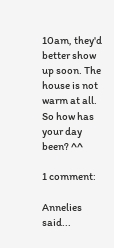10am, they'd better show up soon. The house is not warm at all. So how has your day been? ^^

1 comment:

Annelies said...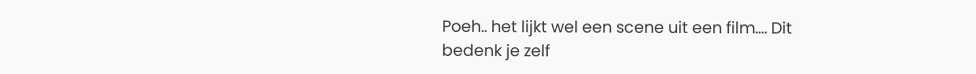Poeh.. het lijkt wel een scene uit een film.... Dit bedenk je zelf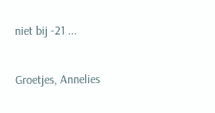niet bij -21 ...

Groetjes, Annelies